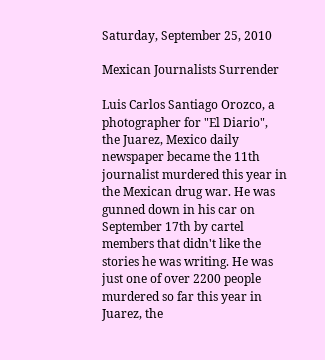Saturday, September 25, 2010

Mexican Journalists Surrender

Luis Carlos Santiago Orozco, a photographer for "El Diario", the Juarez, Mexico daily newspaper became the 11th journalist murdered this year in the Mexican drug war. He was gunned down in his car on September 17th by cartel members that didn't like the stories he was writing. He was just one of over 2200 people murdered so far this year in Juarez, the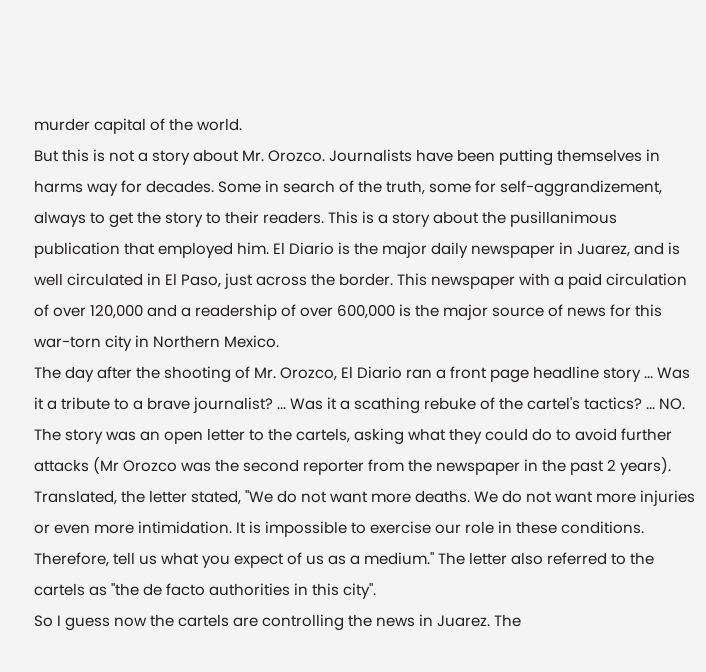murder capital of the world.
But this is not a story about Mr. Orozco. Journalists have been putting themselves in harms way for decades. Some in search of the truth, some for self-aggrandizement, always to get the story to their readers. This is a story about the pusillanimous publication that employed him. El Diario is the major daily newspaper in Juarez, and is well circulated in El Paso, just across the border. This newspaper with a paid circulation of over 120,000 and a readership of over 600,000 is the major source of news for this war-torn city in Northern Mexico.
The day after the shooting of Mr. Orozco, El Diario ran a front page headline story ... Was it a tribute to a brave journalist? ... Was it a scathing rebuke of the cartel's tactics? ... NO. The story was an open letter to the cartels, asking what they could do to avoid further attacks (Mr Orozco was the second reporter from the newspaper in the past 2 years). Translated, the letter stated, "We do not want more deaths. We do not want more injuries or even more intimidation. It is impossible to exercise our role in these conditions. Therefore, tell us what you expect of us as a medium." The letter also referred to the cartels as "the de facto authorities in this city".
So I guess now the cartels are controlling the news in Juarez. The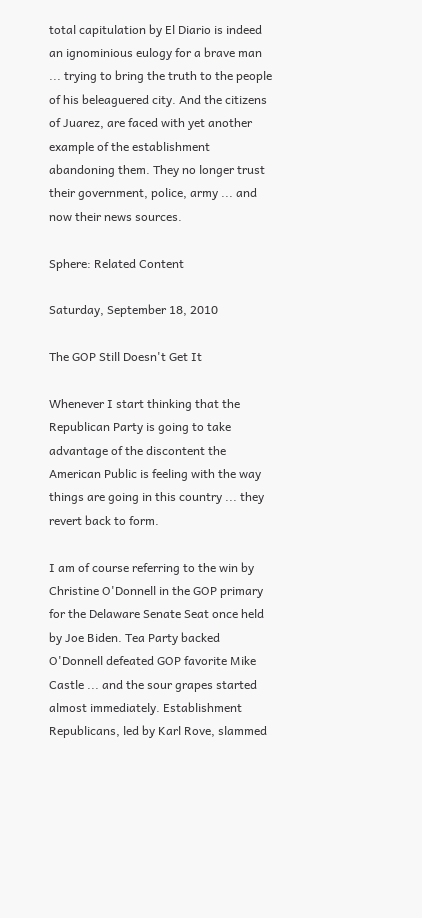total capitulation by El Diario is indeed an ignominious eulogy for a brave man ... trying to bring the truth to the people of his beleaguered city. And the citizens of Juarez, are faced with yet another example of the establishment abandoning them. They no longer trust their government, police, army ... and now their news sources.

Sphere: Related Content

Saturday, September 18, 2010

The GOP Still Doesn't Get It

Whenever I start thinking that the Republican Party is going to take advantage of the discontent the American Public is feeling with the way things are going in this country ... they revert back to form.

I am of course referring to the win by Christine O'Donnell in the GOP primary for the Delaware Senate Seat once held by Joe Biden. Tea Party backed O'Donnell defeated GOP favorite Mike Castle ... and the sour grapes started almost immediately. Establishment Republicans, led by Karl Rove, slammed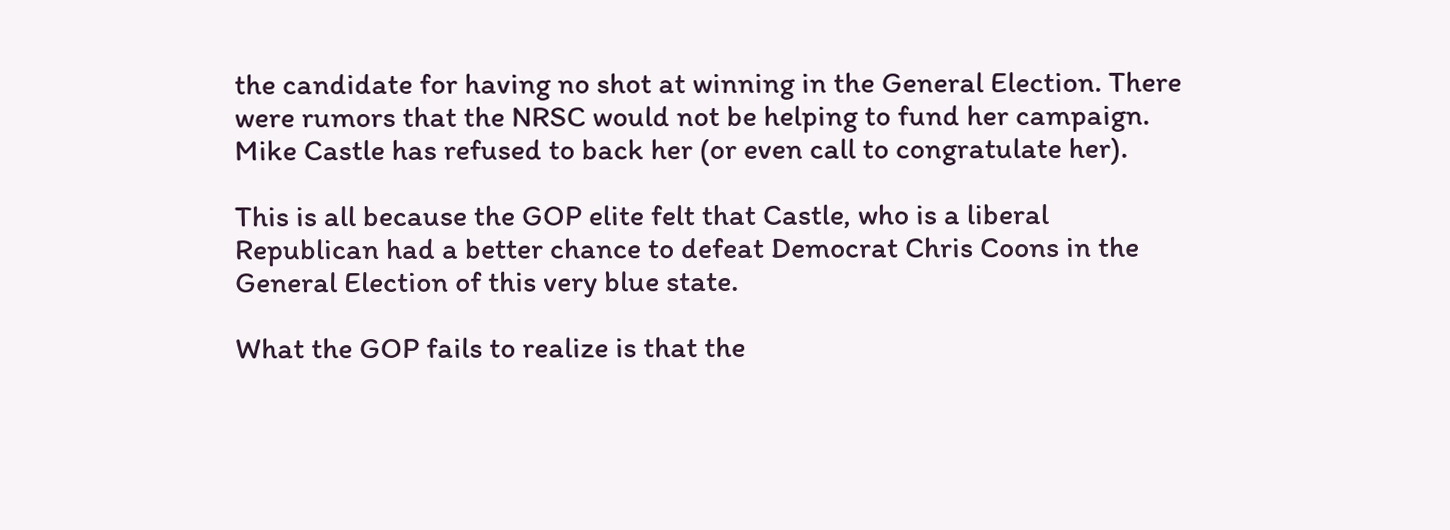the candidate for having no shot at winning in the General Election. There were rumors that the NRSC would not be helping to fund her campaign. Mike Castle has refused to back her (or even call to congratulate her).

This is all because the GOP elite felt that Castle, who is a liberal Republican had a better chance to defeat Democrat Chris Coons in the General Election of this very blue state.

What the GOP fails to realize is that the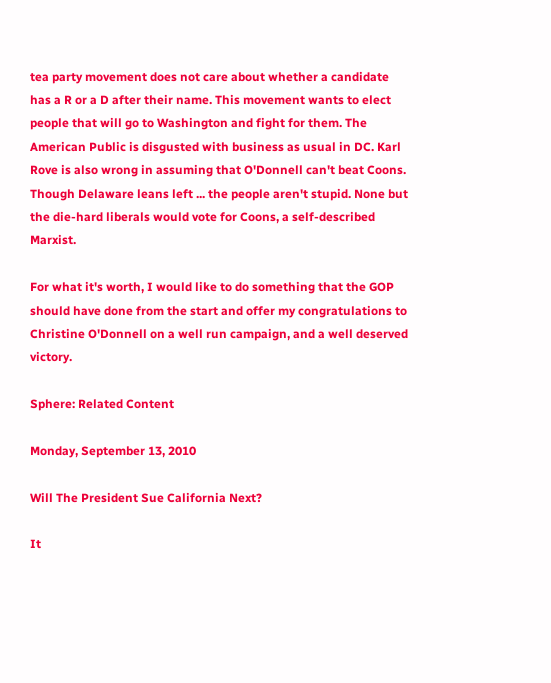tea party movement does not care about whether a candidate has a R or a D after their name. This movement wants to elect people that will go to Washington and fight for them. The American Public is disgusted with business as usual in DC. Karl Rove is also wrong in assuming that O'Donnell can't beat Coons. Though Delaware leans left ... the people aren't stupid. None but the die-hard liberals would vote for Coons, a self-described Marxist.

For what it's worth, I would like to do something that the GOP should have done from the start and offer my congratulations to Christine O'Donnell on a well run campaign, and a well deserved victory.

Sphere: Related Content

Monday, September 13, 2010

Will The President Sue California Next?

It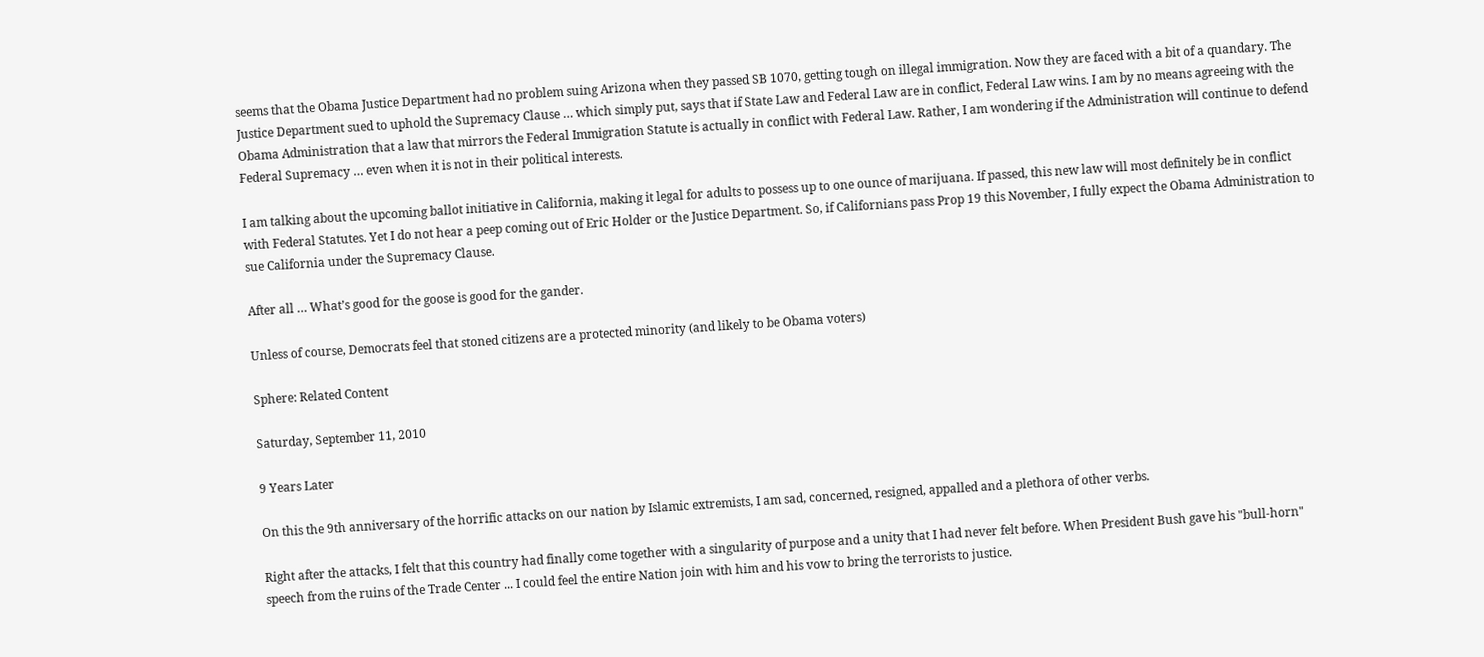seems that the Obama Justice Department had no problem suing Arizona when they passed SB 1070, getting tough on illegal immigration. Now they are faced with a bit of a quandary. The Justice Department sued to uphold the Supremacy Clause … which simply put, says that if State Law and Federal Law are in conflict, Federal Law wins. I am by no means agreeing with the Obama Administration that a law that mirrors the Federal Immigration Statute is actually in conflict with Federal Law. Rather, I am wondering if the Administration will continue to defend Federal Supremacy … even when it is not in their political interests.

I am talking about the upcoming ballot initiative in California, making it legal for adults to possess up to one ounce of marijuana. If passed, this new law will most definitely be in conflict with Federal Statutes. Yet I do not hear a peep coming out of Eric Holder or the Justice Department. So, if Californians pass Prop 19 this November, I fully expect the Obama Administration to sue California under the Supremacy Clause.

After all … What’s good for the goose is good for the gander.

Unless of course, Democrats feel that stoned citizens are a protected minority (and likely to be Obama voters)

Sphere: Related Content

Saturday, September 11, 2010

9 Years Later

On this the 9th anniversary of the horrific attacks on our nation by Islamic extremists, I am sad, concerned, resigned, appalled and a plethora of other verbs.

Right after the attacks, I felt that this country had finally come together with a singularity of purpose and a unity that I had never felt before. When President Bush gave his "bull-horn" speech from the ruins of the Trade Center ... I could feel the entire Nation join with him and his vow to bring the terrorists to justice.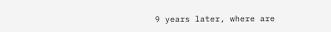9 years later, where are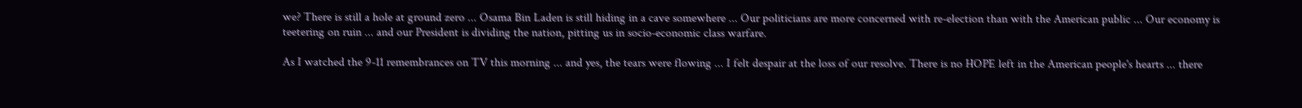we? There is still a hole at ground zero ... Osama Bin Laden is still hiding in a cave somewhere ... Our politicians are more concerned with re-election than with the American public ... Our economy is teetering on ruin ... and our President is dividing the nation, pitting us in socio-economic class warfare.

As I watched the 9-11 remembrances on TV this morning ... and yes, the tears were flowing ... I felt despair at the loss of our resolve. There is no HOPE left in the American people's hearts ... there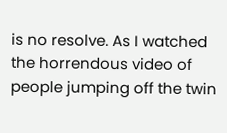is no resolve. As I watched the horrendous video of people jumping off the twin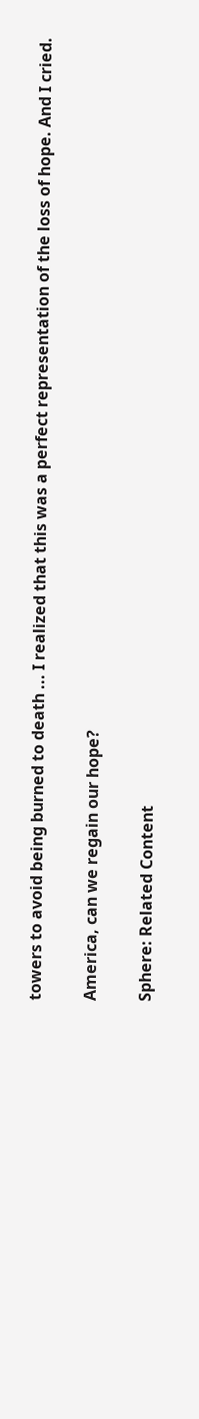towers to avoid being burned to death ... I realized that this was a perfect representation of the loss of hope. And I cried.

America, can we regain our hope?

Sphere: Related Content